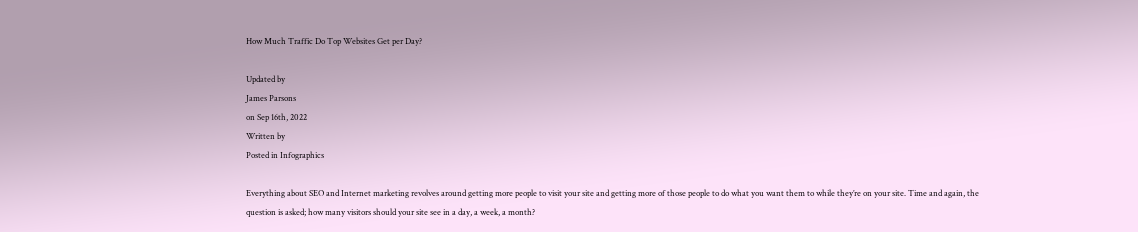How Much Traffic Do Top Websites Get per Day?

Updated by
James Parsons
on Sep 16th, 2022
Written by
Posted in Infographics

Everything about SEO and Internet marketing revolves around getting more people to visit your site and getting more of those people to do what you want them to while they’re on your site. Time and again, the question is asked; how many visitors should your site see in a day, a week, a month?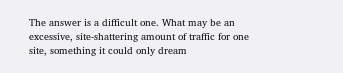The answer is a difficult one. What may be an excessive, site-shattering amount of traffic for one site, something it could only dream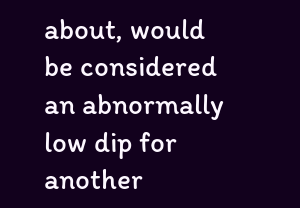about, would be considered an abnormally low dip for another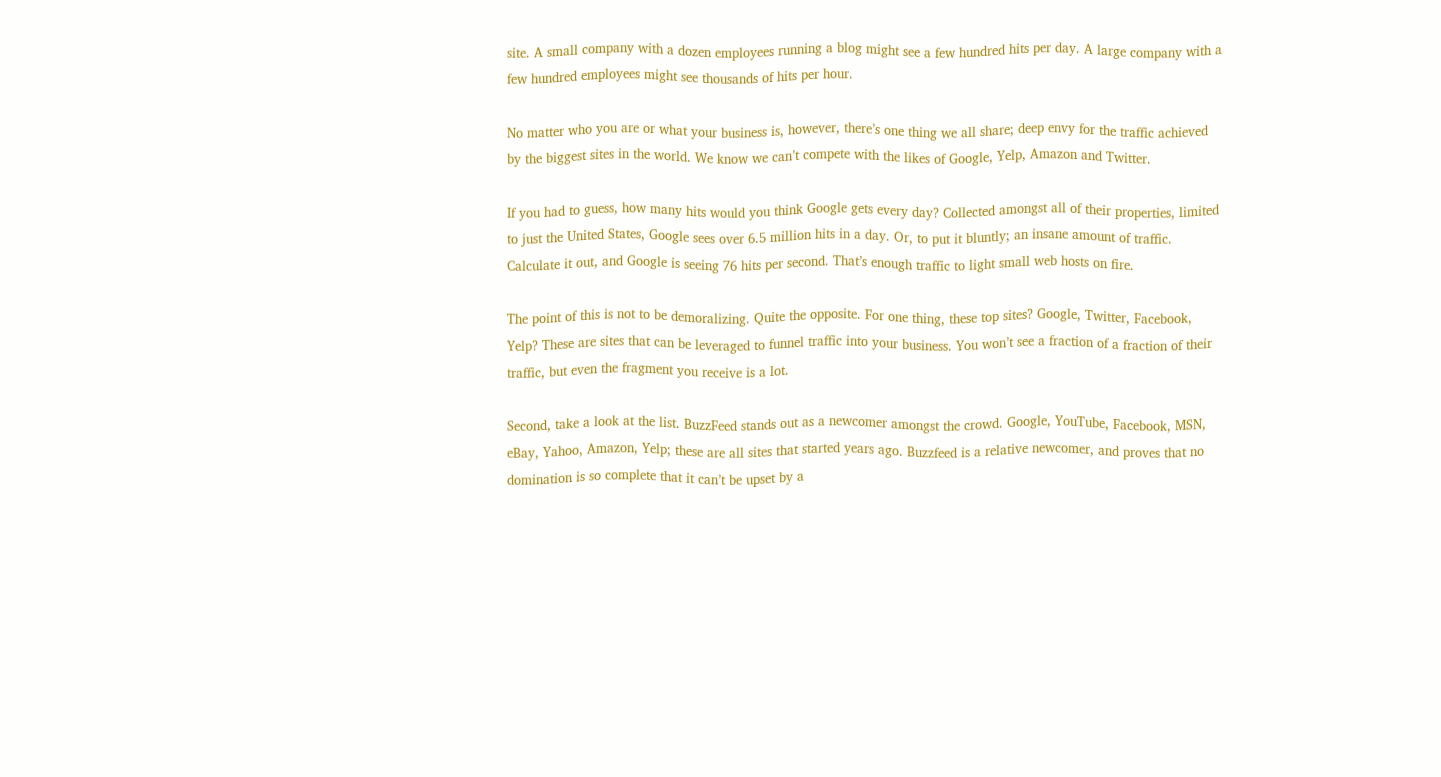site. A small company with a dozen employees running a blog might see a few hundred hits per day. A large company with a few hundred employees might see thousands of hits per hour.

No matter who you are or what your business is, however, there’s one thing we all share; deep envy for the traffic achieved by the biggest sites in the world. We know we can’t compete with the likes of Google, Yelp, Amazon and Twitter.

If you had to guess, how many hits would you think Google gets every day? Collected amongst all of their properties, limited to just the United States, Google sees over 6.5 million hits in a day. Or, to put it bluntly; an insane amount of traffic. Calculate it out, and Google is seeing 76 hits per second. That’s enough traffic to light small web hosts on fire.

The point of this is not to be demoralizing. Quite the opposite. For one thing, these top sites? Google, Twitter, Facebook, Yelp? These are sites that can be leveraged to funnel traffic into your business. You won’t see a fraction of a fraction of their traffic, but even the fragment you receive is a lot.

Second, take a look at the list. BuzzFeed stands out as a newcomer amongst the crowd. Google, YouTube, Facebook, MSN, eBay, Yahoo, Amazon, Yelp; these are all sites that started years ago. Buzzfeed is a relative newcomer, and proves that no domination is so complete that it can’t be upset by a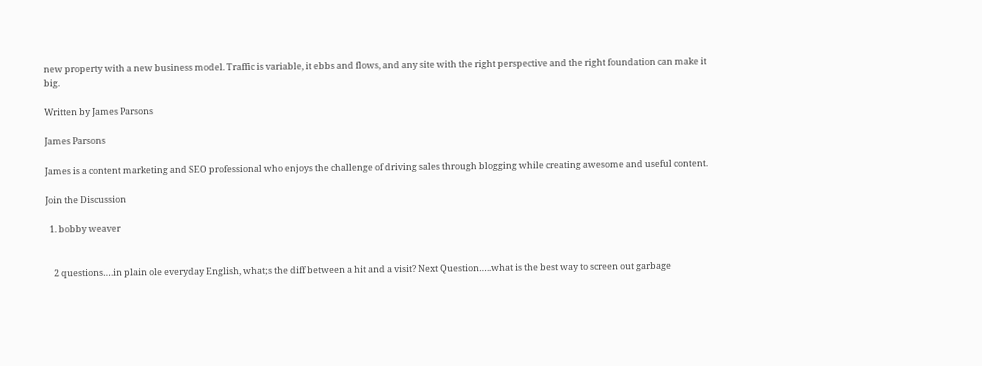new property with a new business model. Traffic is variable, it ebbs and flows, and any site with the right perspective and the right foundation can make it big.

Written by James Parsons

James Parsons

James is a content marketing and SEO professional who enjoys the challenge of driving sales through blogging while creating awesome and useful content.

Join the Discussion

  1. bobby weaver


    2 questions….in plain ole everyday English, what;s the diff between a hit and a visit? Next Question…..what is the best way to screen out garbage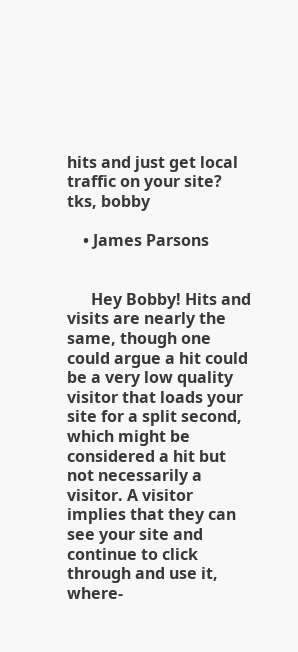hits and just get local traffic on your site? tks, bobby

    • James Parsons


      Hey Bobby! Hits and visits are nearly the same, though one could argue a hit could be a very low quality visitor that loads your site for a split second, which might be considered a hit but not necessarily a visitor. A visitor implies that they can see your site and continue to click through and use it, where-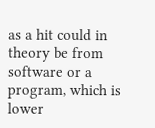as a hit could in theory be from software or a program, which is lower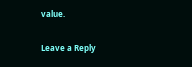value.

Leave a Reply